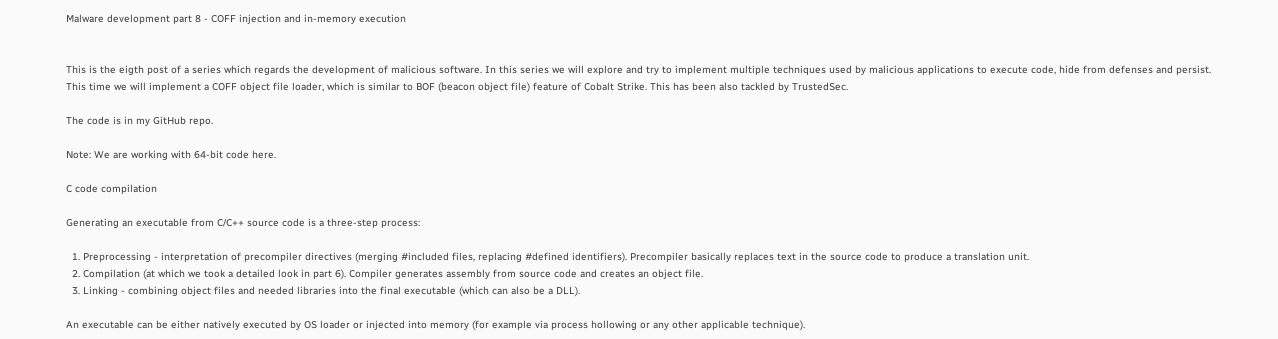Malware development part 8 - COFF injection and in-memory execution


This is the eigth post of a series which regards the development of malicious software. In this series we will explore and try to implement multiple techniques used by malicious applications to execute code, hide from defenses and persist.
This time we will implement a COFF object file loader, which is similar to BOF (beacon object file) feature of Cobalt Strike. This has been also tackled by TrustedSec.

The code is in my GitHub repo.

Note: We are working with 64-bit code here.

C code compilation

Generating an executable from C/C++ source code is a three-step process:

  1. Preprocessing - interpretation of precompiler directives (merging #included files, replacing #defined identifiers). Precompiler basically replaces text in the source code to produce a translation unit.
  2. Compilation (at which we took a detailed look in part 6). Compiler generates assembly from source code and creates an object file.
  3. Linking - combining object files and needed libraries into the final executable (which can also be a DLL).

An executable can be either natively executed by OS loader or injected into memory (for example via process hollowing or any other applicable technique).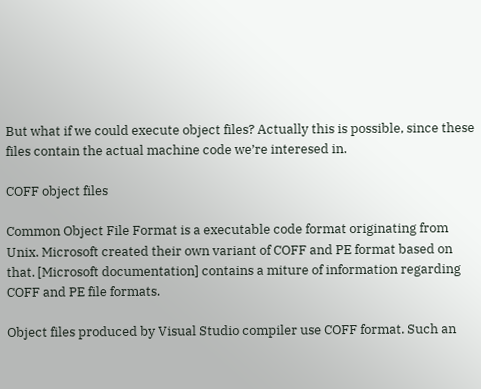But what if we could execute object files? Actually this is possible, since these files contain the actual machine code we’re interesed in.

COFF object files

Common Object File Format is a executable code format originating from Unix. Microsoft created their own variant of COFF and PE format based on that. [Microsoft documentation] contains a miture of information regarding COFF and PE file formats.

Object files produced by Visual Studio compiler use COFF format. Such an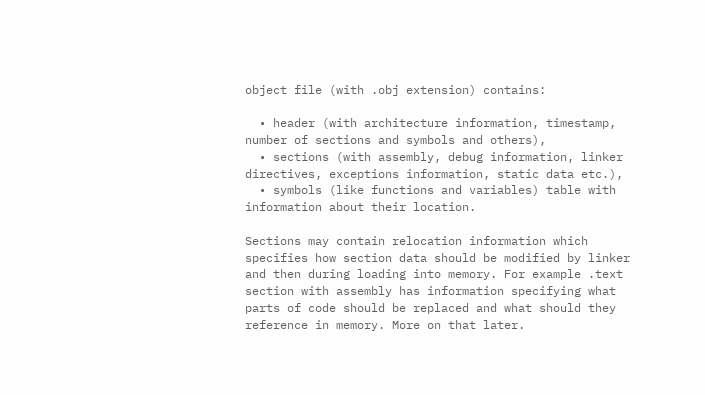object file (with .obj extension) contains:

  • header (with architecture information, timestamp, number of sections and symbols and others),
  • sections (with assembly, debug information, linker directives, exceptions information, static data etc.),
  • symbols (like functions and variables) table with information about their location.

Sections may contain relocation information which specifies how section data should be modified by linker and then during loading into memory. For example .text section with assembly has information specifying what parts of code should be replaced and what should they reference in memory. More on that later.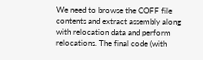We need to browse the COFF file contents and extract assembly along with relocation data and perform relocations. The final code (with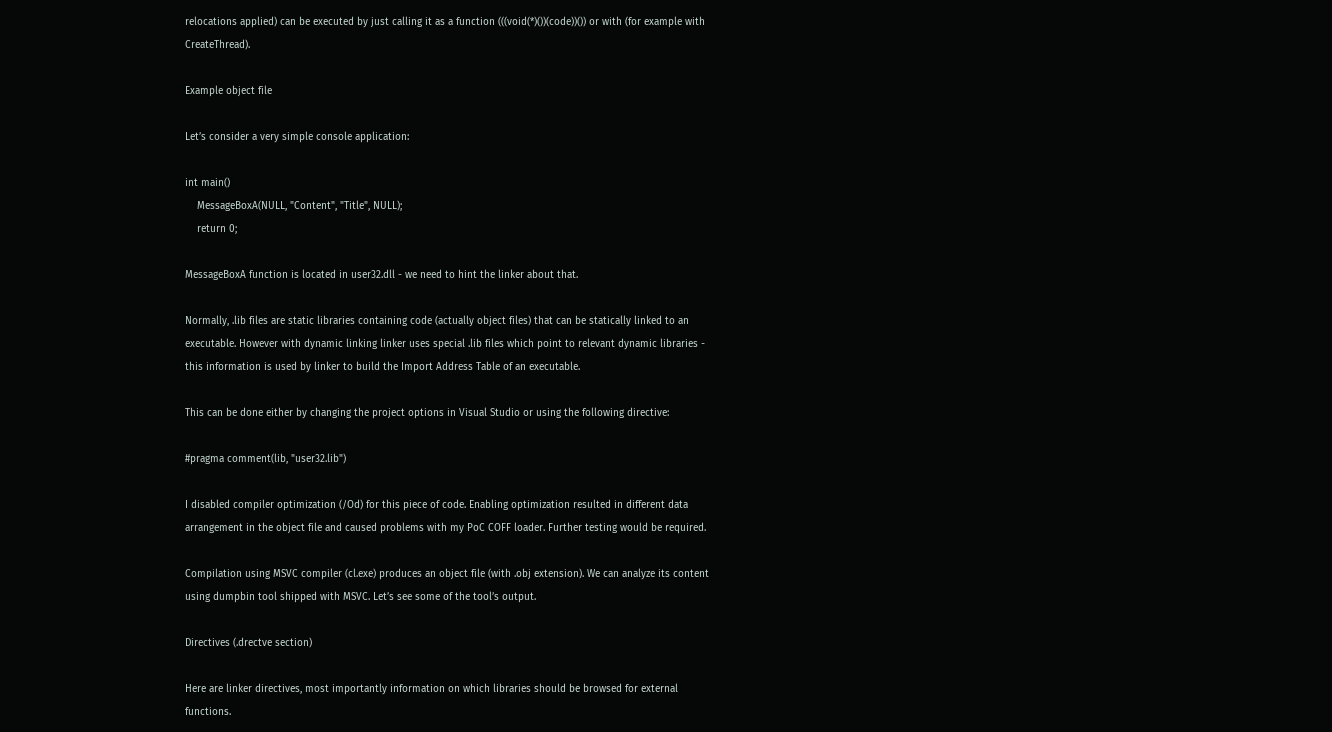relocations applied) can be executed by just calling it as a function (((void(*)())(code))()) or with (for example with CreateThread).

Example object file

Let’s consider a very simple console application:

int main()
    MessageBoxA(NULL, "Content", "Title", NULL);
    return 0;

MessageBoxA function is located in user32.dll - we need to hint the linker about that.

Normally, .lib files are static libraries containing code (actually object files) that can be statically linked to an executable. However with dynamic linking linker uses special .lib files which point to relevant dynamic libraries - this information is used by linker to build the Import Address Table of an executable.

This can be done either by changing the project options in Visual Studio or using the following directive:

#pragma comment(lib, "user32.lib")

I disabled compiler optimization (/Od) for this piece of code. Enabling optimization resulted in different data arrangement in the object file and caused problems with my PoC COFF loader. Further testing would be required.

Compilation using MSVC compiler (cl.exe) produces an object file (with .obj extension). We can analyze its content using dumpbin tool shipped with MSVC. Let’s see some of the tool’s output.

Directives (.drectve section)

Here are linker directives, most importantly information on which libraries should be browsed for external functions.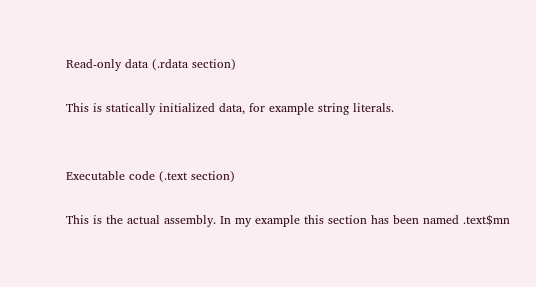Read-only data (.rdata section)

This is statically initialized data, for example string literals.


Executable code (.text section)

This is the actual assembly. In my example this section has been named .text$mn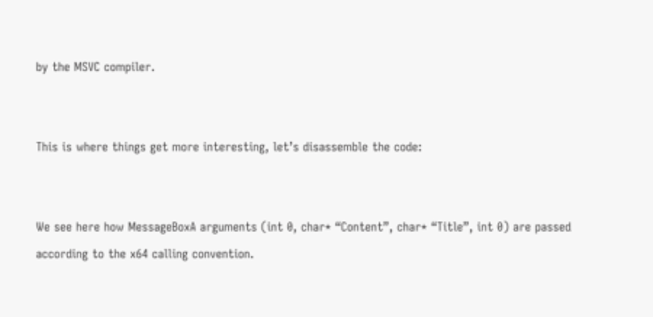by the MSVC compiler.


This is where things get more interesting, let’s disassemble the code:


We see here how MessageBoxA arguments (int 0, char* “Content”, char* “Title”, int 0) are passed according to the x64 calling convention.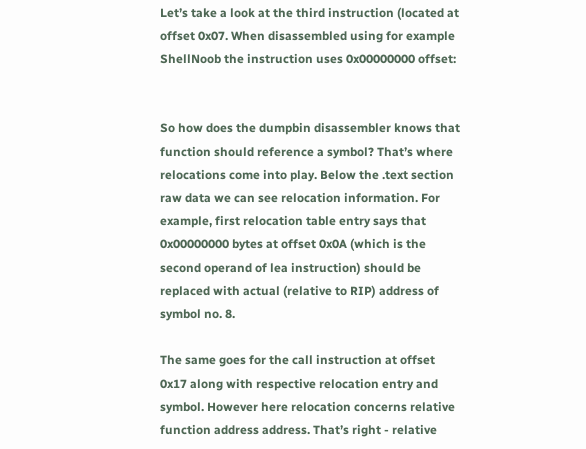Let’s take a look at the third instruction (located at offset 0x07. When disassembled using for example ShellNoob the instruction uses 0x00000000 offset:


So how does the dumpbin disassembler knows that function should reference a symbol? That’s where relocations come into play. Below the .text section raw data we can see relocation information. For example, first relocation table entry says that 0x00000000 bytes at offset 0x0A (which is the second operand of lea instruction) should be replaced with actual (relative to RIP) address of symbol no. 8.

The same goes for the call instruction at offset 0x17 along with respective relocation entry and symbol. However here relocation concerns relative function address address. That’s right - relative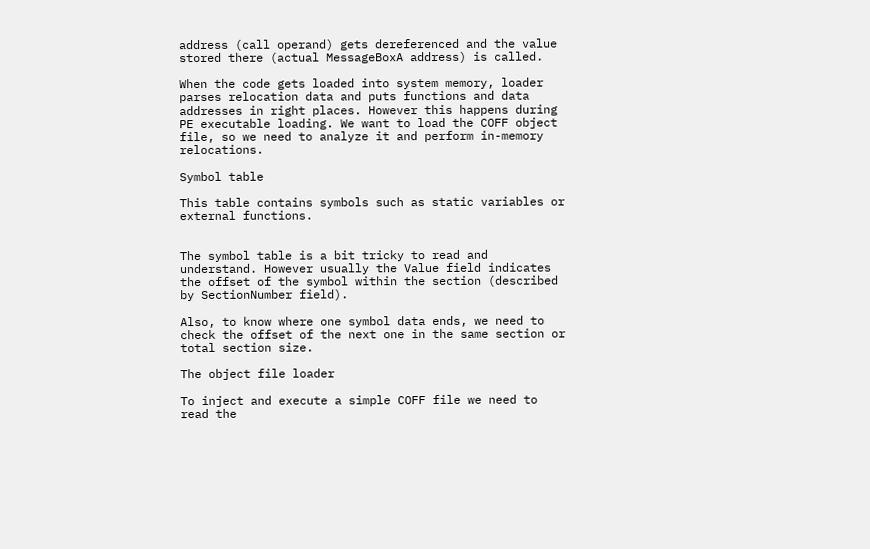address (call operand) gets dereferenced and the value stored there (actual MessageBoxA address) is called.

When the code gets loaded into system memory, loader parses relocation data and puts functions and data addresses in right places. However this happens during PE executable loading. We want to load the COFF object file, so we need to analyze it and perform in-memory relocations.

Symbol table

This table contains symbols such as static variables or external functions.


The symbol table is a bit tricky to read and understand. However usually the Value field indicates the offset of the symbol within the section (described by SectionNumber field).

Also, to know where one symbol data ends, we need to check the offset of the next one in the same section or total section size.

The object file loader

To inject and execute a simple COFF file we need to read the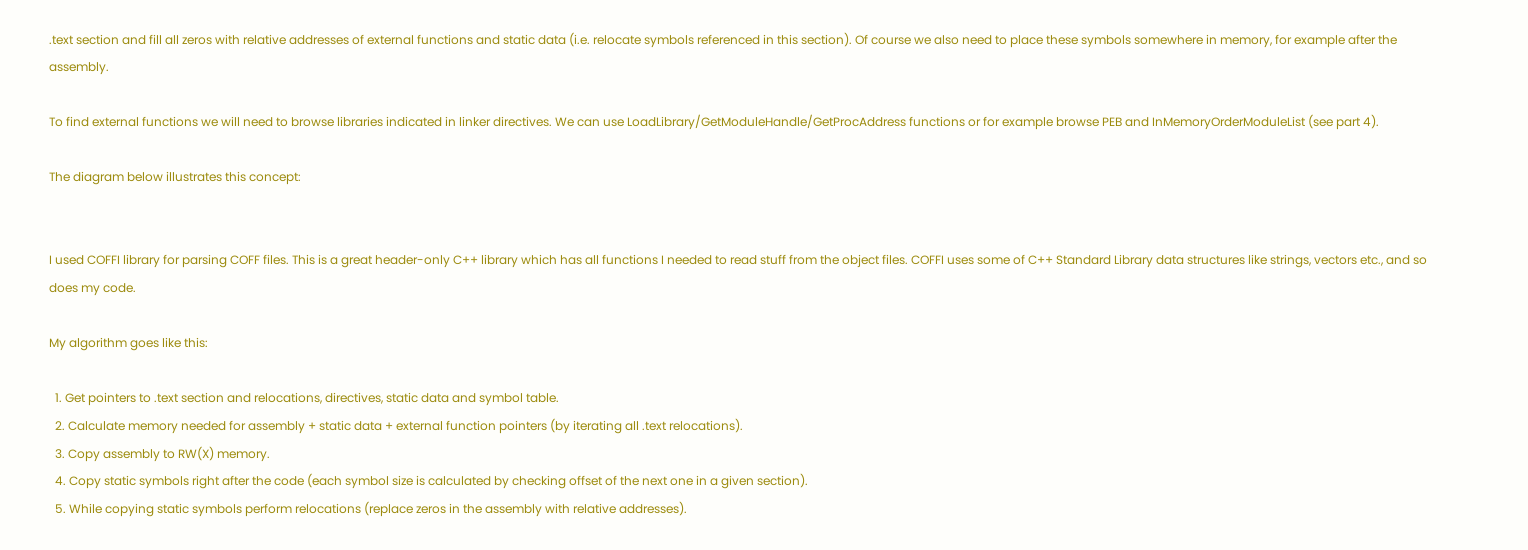.text section and fill all zeros with relative addresses of external functions and static data (i.e. relocate symbols referenced in this section). Of course we also need to place these symbols somewhere in memory, for example after the assembly.

To find external functions we will need to browse libraries indicated in linker directives. We can use LoadLibrary/GetModuleHandle/GetProcAddress functions or for example browse PEB and InMemoryOrderModuleList (see part 4).

The diagram below illustrates this concept:


I used COFFI library for parsing COFF files. This is a great header-only C++ library which has all functions I needed to read stuff from the object files. COFFI uses some of C++ Standard Library data structures like strings, vectors etc., and so does my code.

My algorithm goes like this:

  1. Get pointers to .text section and relocations, directives, static data and symbol table.
  2. Calculate memory needed for assembly + static data + external function pointers (by iterating all .text relocations).
  3. Copy assembly to RW(X) memory.
  4. Copy static symbols right after the code (each symbol size is calculated by checking offset of the next one in a given section).
  5. While copying static symbols perform relocations (replace zeros in the assembly with relative addresses).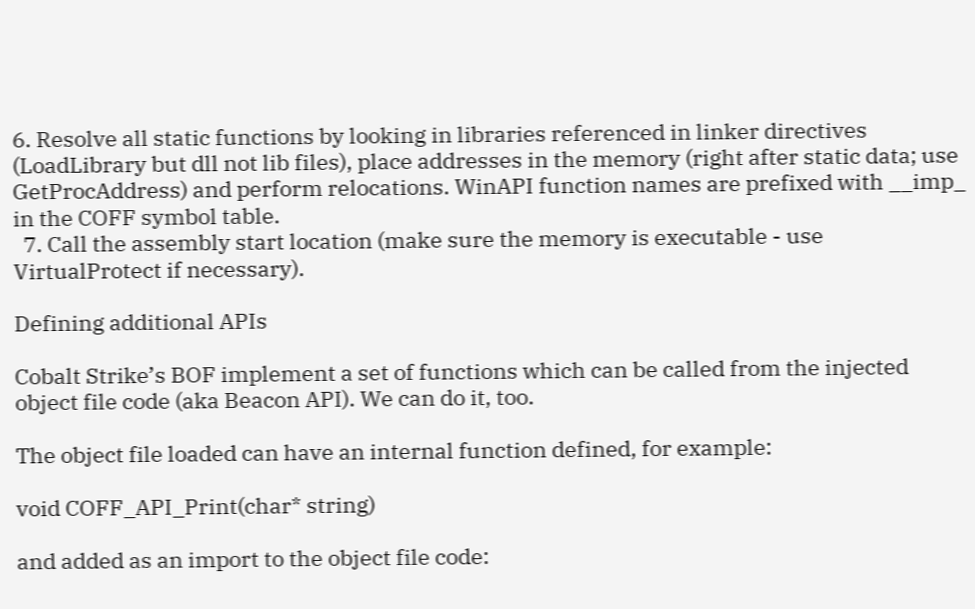6. Resolve all static functions by looking in libraries referenced in linker directives (LoadLibrary but dll not lib files), place addresses in the memory (right after static data; use GetProcAddress) and perform relocations. WinAPI function names are prefixed with __imp_ in the COFF symbol table.
  7. Call the assembly start location (make sure the memory is executable - use VirtualProtect if necessary).

Defining additional APIs

Cobalt Strike’s BOF implement a set of functions which can be called from the injected object file code (aka Beacon API). We can do it, too.

The object file loaded can have an internal function defined, for example:

void COFF_API_Print(char* string)

and added as an import to the object file code: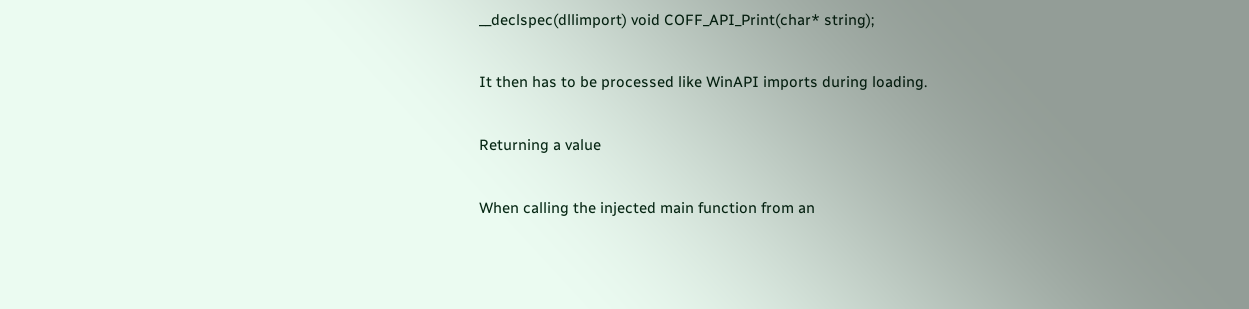__declspec(dllimport) void COFF_API_Print(char* string);

It then has to be processed like WinAPI imports during loading.

Returning a value

When calling the injected main function from an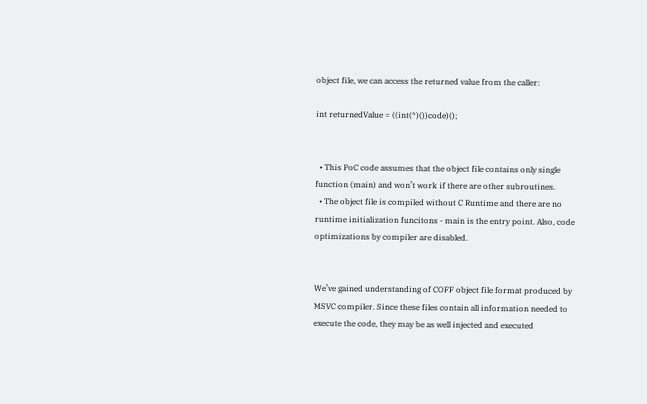object file, we can access the returned value from the caller:

int returnedValue = ((int(*)())code)();


  • This PoC code assumes that the object file contains only single function (main) and won’t work if there are other subroutines.
  • The object file is compiled without C Runtime and there are no runtime initialization funcitons - main is the entry point. Also, code optimizations by compiler are disabled.


We’ve gained understanding of COFF object file format produced by MSVC compiler. Since these files contain all information needed to execute the code, they may be as well injected and executed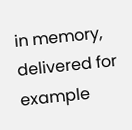in memory, delivered for example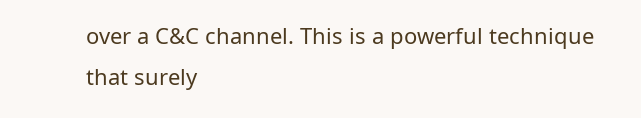over a C&C channel. This is a powerful technique that surely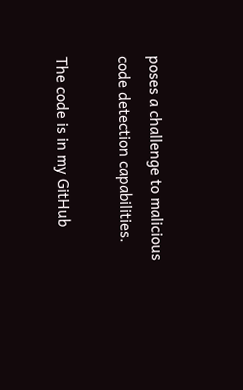poses a challenge to malicious code detection capabilities.

The code is in my GitHub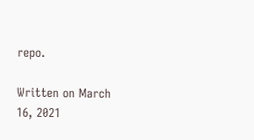repo.

Written on March 16, 2021